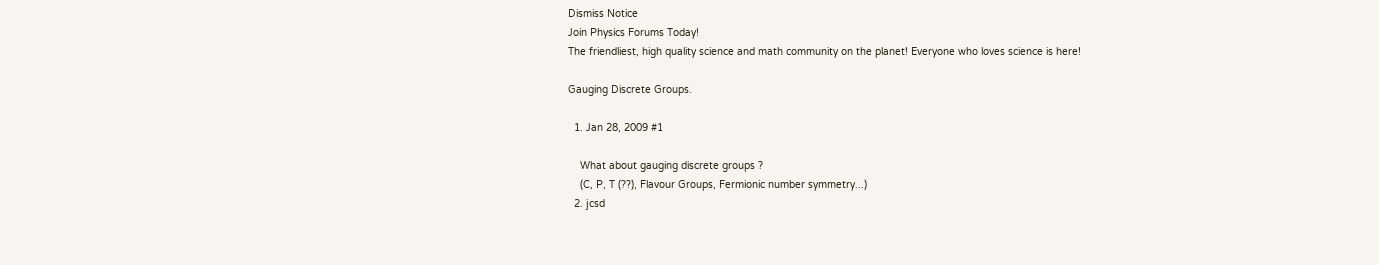Dismiss Notice
Join Physics Forums Today!
The friendliest, high quality science and math community on the planet! Everyone who loves science is here!

Gauging Discrete Groups.

  1. Jan 28, 2009 #1

    What about gauging discrete groups ?
    (C, P, T (??), Flavour Groups, Fermionic number symmetry...)
  2. jcsd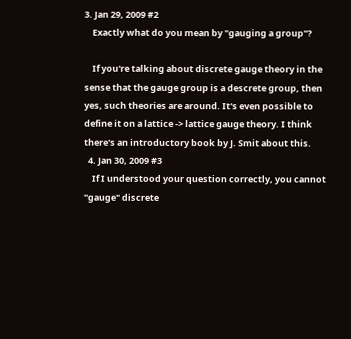3. Jan 29, 2009 #2
    Exactly what do you mean by "gauging a group"?

    If you're talking about discrete gauge theory in the sense that the gauge group is a descrete group, then yes, such theories are around. It's even possible to define it on a lattice -> lattice gauge theory. I think there's an introductory book by J. Smit about this.
  4. Jan 30, 2009 #3
    If I understood your question correctly, you cannot "gauge" discrete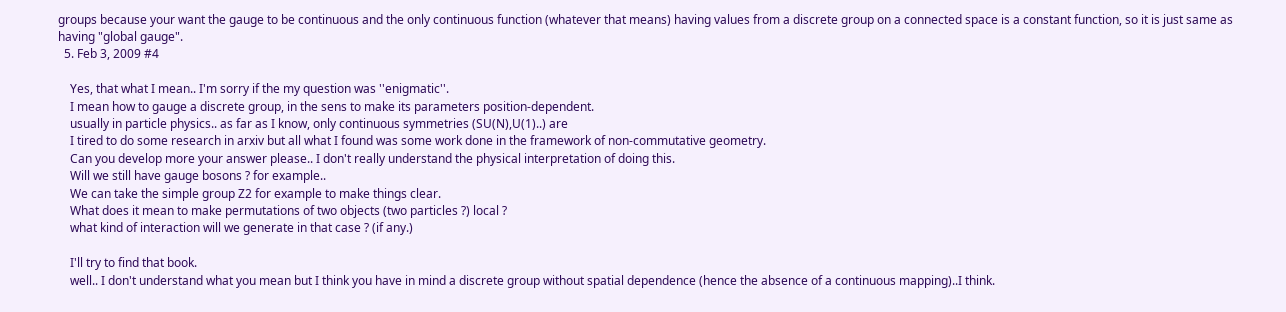groups because your want the gauge to be continuous and the only continuous function (whatever that means) having values from a discrete group on a connected space is a constant function, so it is just same as having "global gauge".
  5. Feb 3, 2009 #4

    Yes, that what I mean.. I'm sorry if the my question was ''enigmatic''.
    I mean how to gauge a discrete group, in the sens to make its parameters position-dependent.
    usually in particle physics.. as far as I know, only continuous symmetries (SU(N),U(1)..) are
    I tired to do some research in arxiv but all what I found was some work done in the framework of non-commutative geometry.
    Can you develop more your answer please.. I don't really understand the physical interpretation of doing this.
    Will we still have gauge bosons ? for example..
    We can take the simple group Z2 for example to make things clear.
    What does it mean to make permutations of two objects (two particles ?) local ?
    what kind of interaction will we generate in that case ? (if any.)

    I'll try to find that book.
    well.. I don't understand what you mean but I think you have in mind a discrete group without spatial dependence (hence the absence of a continuous mapping)..I think.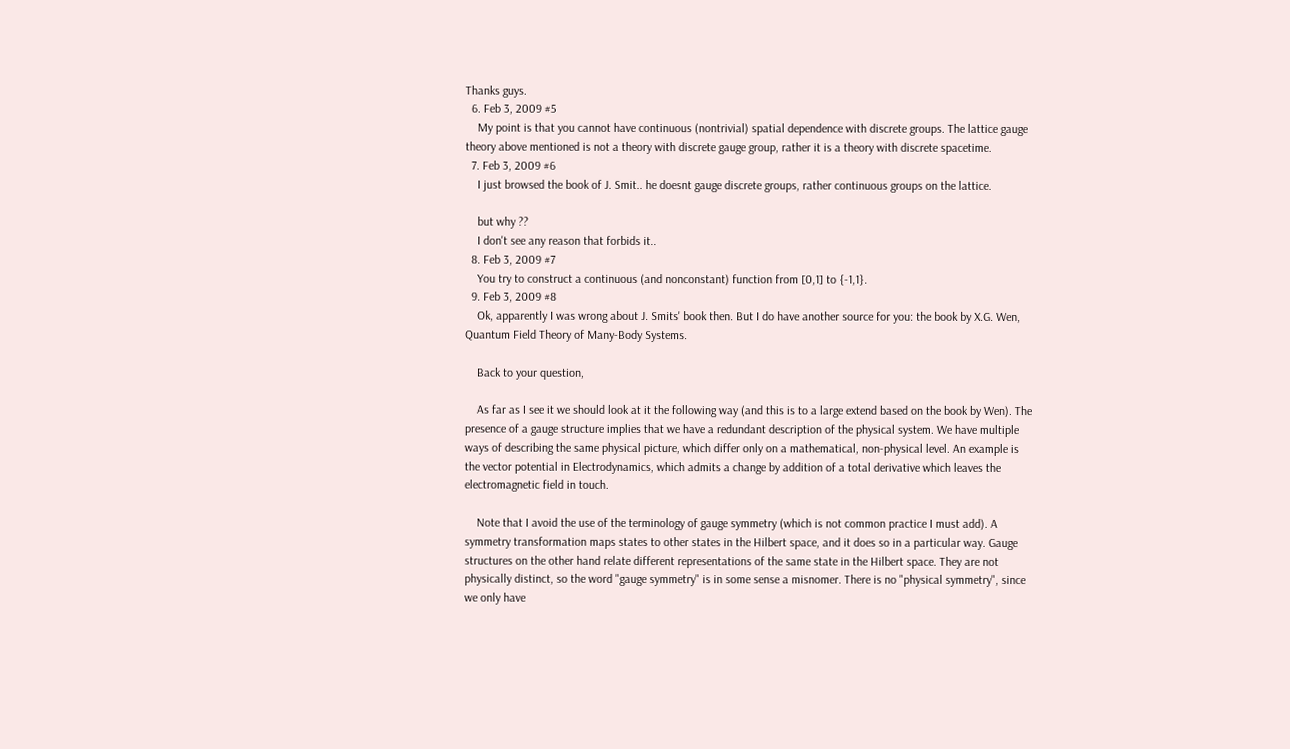Thanks guys.
  6. Feb 3, 2009 #5
    My point is that you cannot have continuous (nontrivial) spatial dependence with discrete groups. The lattice gauge theory above mentioned is not a theory with discrete gauge group, rather it is a theory with discrete spacetime.
  7. Feb 3, 2009 #6
    I just browsed the book of J. Smit.. he doesnt gauge discrete groups, rather continuous groups on the lattice.

    but why ??
    I don't see any reason that forbids it..
  8. Feb 3, 2009 #7
    You try to construct a continuous (and nonconstant) function from [0,1] to {-1,1}.
  9. Feb 3, 2009 #8
    Ok, apparently I was wrong about J. Smits' book then. But I do have another source for you: the book by X.G. Wen, Quantum Field Theory of Many-Body Systems.

    Back to your question,

    As far as I see it we should look at it the following way (and this is to a large extend based on the book by Wen). The presence of a gauge structure implies that we have a redundant description of the physical system. We have multiple ways of describing the same physical picture, which differ only on a mathematical, non-physical level. An example is the vector potential in Electrodynamics, which admits a change by addition of a total derivative which leaves the electromagnetic field in touch.

    Note that I avoid the use of the terminology of gauge symmetry (which is not common practice I must add). A symmetry transformation maps states to other states in the Hilbert space, and it does so in a particular way. Gauge structures on the other hand relate different representations of the same state in the Hilbert space. They are not physically distinct, so the word "gauge symmetry" is in some sense a misnomer. There is no "physical symmetry", since we only have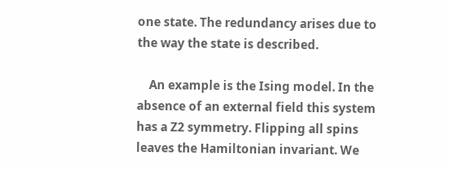one state. The redundancy arises due to the way the state is described.

    An example is the Ising model. In the absence of an external field this system has a Z2 symmetry. Flipping all spins leaves the Hamiltonian invariant. We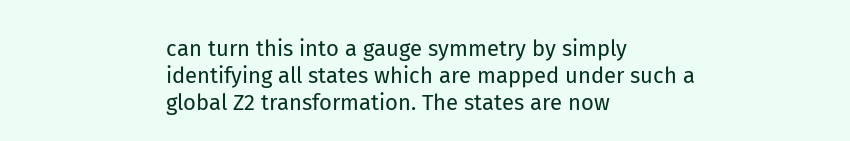can turn this into a gauge symmetry by simply identifying all states which are mapped under such a global Z2 transformation. The states are now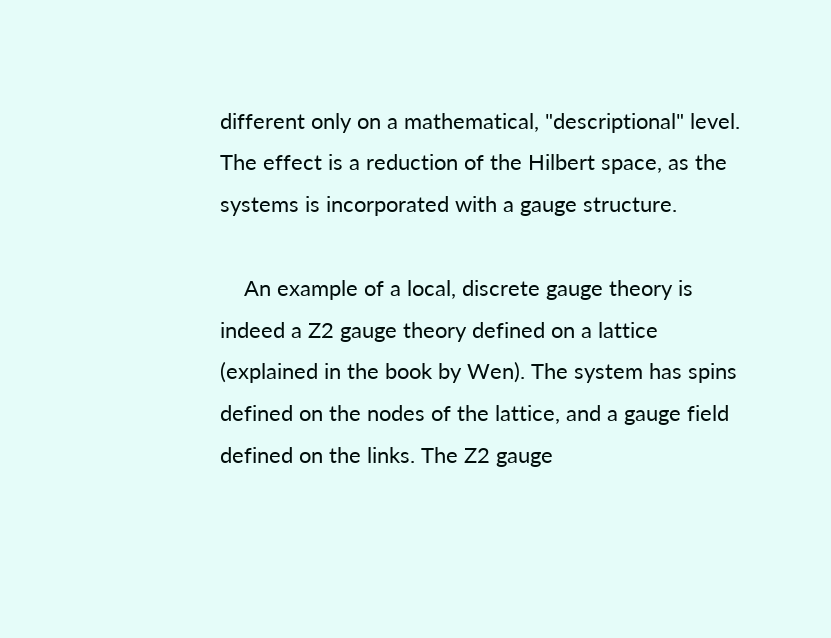different only on a mathematical, "descriptional" level. The effect is a reduction of the Hilbert space, as the systems is incorporated with a gauge structure.

    An example of a local, discrete gauge theory is indeed a Z2 gauge theory defined on a lattice (explained in the book by Wen). The system has spins defined on the nodes of the lattice, and a gauge field defined on the links. The Z2 gauge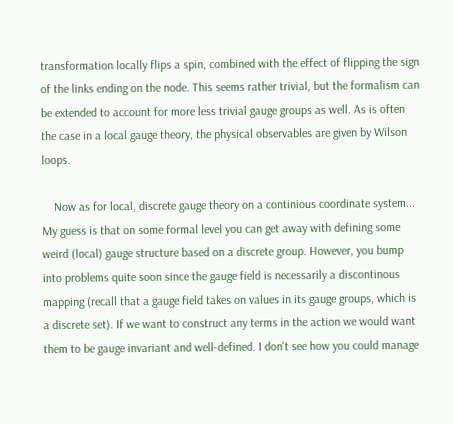transformation locally flips a spin, combined with the effect of flipping the sign of the links ending on the node. This seems rather trivial, but the formalism can be extended to account for more less trivial gauge groups as well. As is often the case in a local gauge theory, the physical observables are given by Wilson loops.

    Now as for local, discrete gauge theory on a continious coordinate system... My guess is that on some formal level you can get away with defining some weird (local) gauge structure based on a discrete group. However, you bump into problems quite soon since the gauge field is necessarily a discontinous mapping (recall that a gauge field takes on values in its gauge groups, which is a discrete set). If we want to construct any terms in the action we would want them to be gauge invariant and well-defined. I don't see how you could manage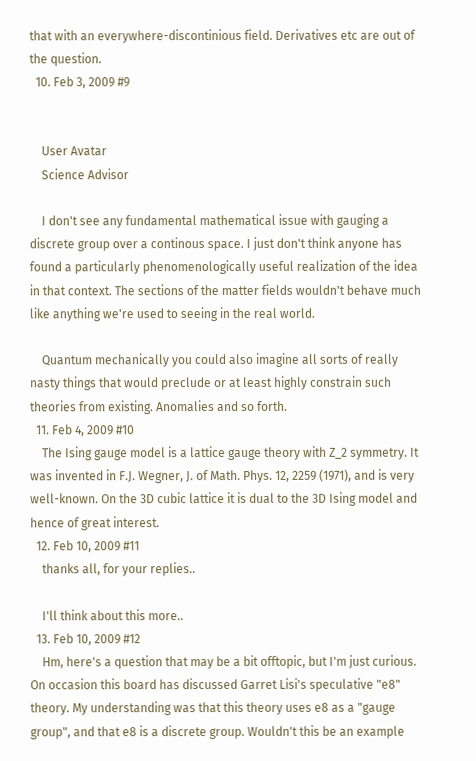that with an everywhere-discontinious field. Derivatives etc are out of the question.
  10. Feb 3, 2009 #9


    User Avatar
    Science Advisor

    I don't see any fundamental mathematical issue with gauging a discrete group over a continous space. I just don't think anyone has found a particularly phenomenologically useful realization of the idea in that context. The sections of the matter fields wouldn't behave much like anything we're used to seeing in the real world.

    Quantum mechanically you could also imagine all sorts of really nasty things that would preclude or at least highly constrain such theories from existing. Anomalies and so forth.
  11. Feb 4, 2009 #10
    The Ising gauge model is a lattice gauge theory with Z_2 symmetry. It was invented in F.J. Wegner, J. of Math. Phys. 12, 2259 (1971), and is very well-known. On the 3D cubic lattice it is dual to the 3D Ising model and hence of great interest.
  12. Feb 10, 2009 #11
    thanks all, for your replies..

    I'll think about this more..
  13. Feb 10, 2009 #12
    Hm, here's a question that may be a bit offtopic, but I'm just curious. On occasion this board has discussed Garret Lisi's speculative "e8" theory. My understanding was that this theory uses e8 as a "gauge group", and that e8 is a discrete group. Wouldn't this be an example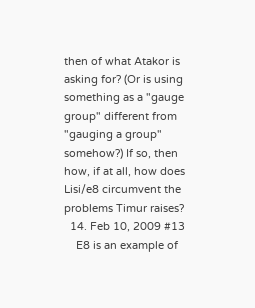then of what Atakor is asking for? (Or is using something as a "gauge group" different from "gauging a group" somehow?) If so, then how, if at all, how does Lisi/e8 circumvent the problems Timur raises?
  14. Feb 10, 2009 #13
    E8 is an example of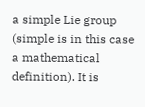a simple Lie group (simple is in this case a mathematical definition). It is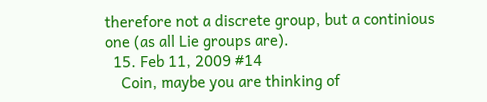therefore not a discrete group, but a continious one (as all Lie groups are).
  15. Feb 11, 2009 #14
    Coin, maybe you are thinking of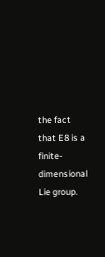the fact that E8 is a finite-dimensional Lie group.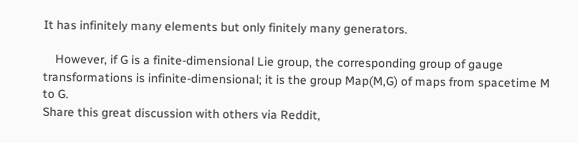It has infinitely many elements but only finitely many generators.

    However, if G is a finite-dimensional Lie group, the corresponding group of gauge transformations is infinite-dimensional; it is the group Map(M,G) of maps from spacetime M to G.
Share this great discussion with others via Reddit,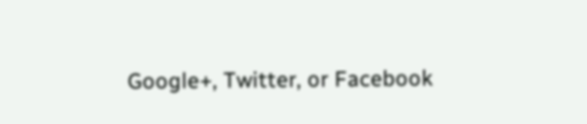Google+, Twitter, or Facebook